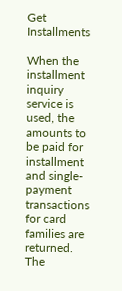Get Installments

When the installment inquiry service is used, the amounts to be paid for installment and single-payment transactions for card families are returned. The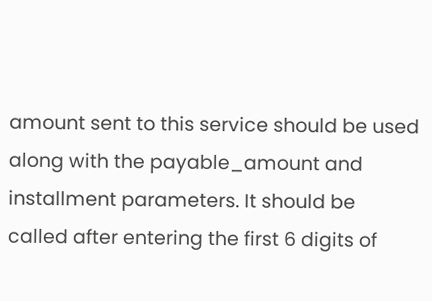amount sent to this service should be used along with the payable_amount and installment parameters. It should be called after entering the first 6 digits of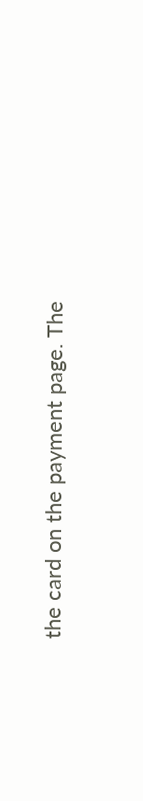the card on the payment page. The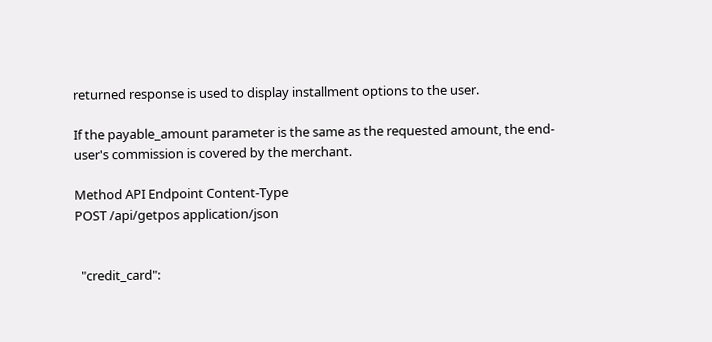returned response is used to display installment options to the user.

If the payable_amount parameter is the same as the requested amount, the end-user's commission is covered by the merchant.

Method API Endpoint Content-Type
POST /api/getpos application/json


  "credit_card":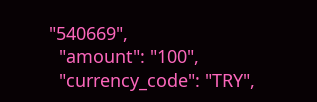"540669",
  "amount": "100",
  "currency_code": "TRY",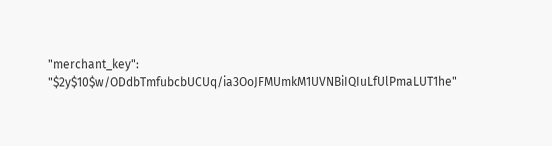"merchant_key": "$2y$10$w/ODdbTmfubcbUCUq/ia3OoJFMUmkM1UVNBiIQIuLfUlPmaLUT1he"